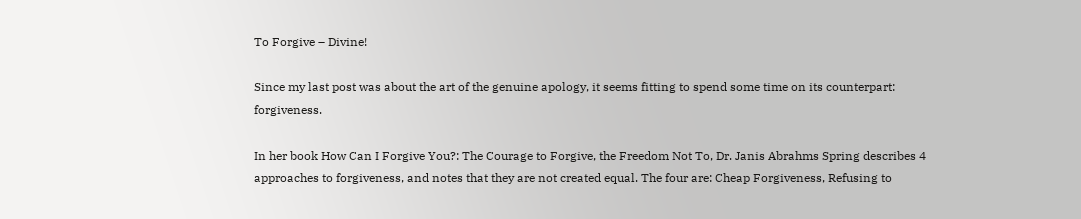To Forgive – Divine!

Since my last post was about the art of the genuine apology, it seems fitting to spend some time on its counterpart: forgiveness.

In her book How Can I Forgive You?: The Courage to Forgive, the Freedom Not To, Dr. Janis Abrahms Spring describes 4 approaches to forgiveness, and notes that they are not created equal. The four are: Cheap Forgiveness, Refusing to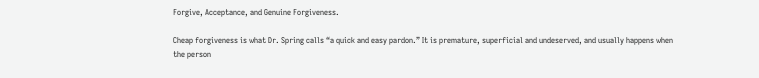Forgive, Acceptance, and Genuine Forgiveness.

Cheap forgiveness is what Dr. Spring calls “a quick and easy pardon.” It is premature, superficial and undeserved, and usually happens when the person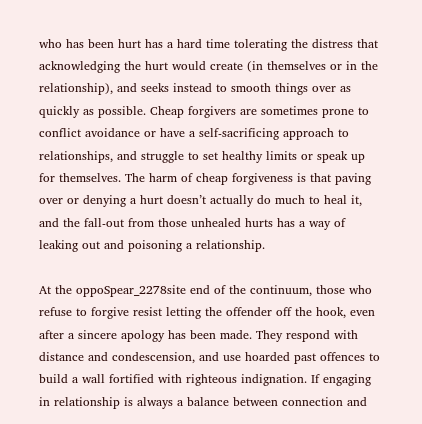who has been hurt has a hard time tolerating the distress that acknowledging the hurt would create (in themselves or in the relationship), and seeks instead to smooth things over as quickly as possible. Cheap forgivers are sometimes prone to conflict avoidance or have a self-sacrificing approach to relationships, and struggle to set healthy limits or speak up for themselves. The harm of cheap forgiveness is that paving over or denying a hurt doesn’t actually do much to heal it, and the fall-out from those unhealed hurts has a way of leaking out and poisoning a relationship.

At the oppoSpear_2278site end of the continuum, those who refuse to forgive resist letting the offender off the hook, even after a sincere apology has been made. They respond with distance and condescension, and use hoarded past offences to build a wall fortified with righteous indignation. If engaging in relationship is always a balance between connection and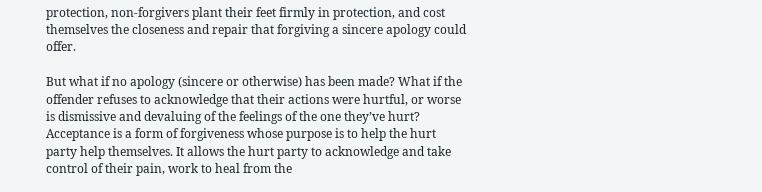protection, non-forgivers plant their feet firmly in protection, and cost themselves the closeness and repair that forgiving a sincere apology could offer.

But what if no apology (sincere or otherwise) has been made? What if the offender refuses to acknowledge that their actions were hurtful, or worse is dismissive and devaluing of the feelings of the one they’ve hurt? Acceptance is a form of forgiveness whose purpose is to help the hurt party help themselves. It allows the hurt party to acknowledge and take control of their pain, work to heal from the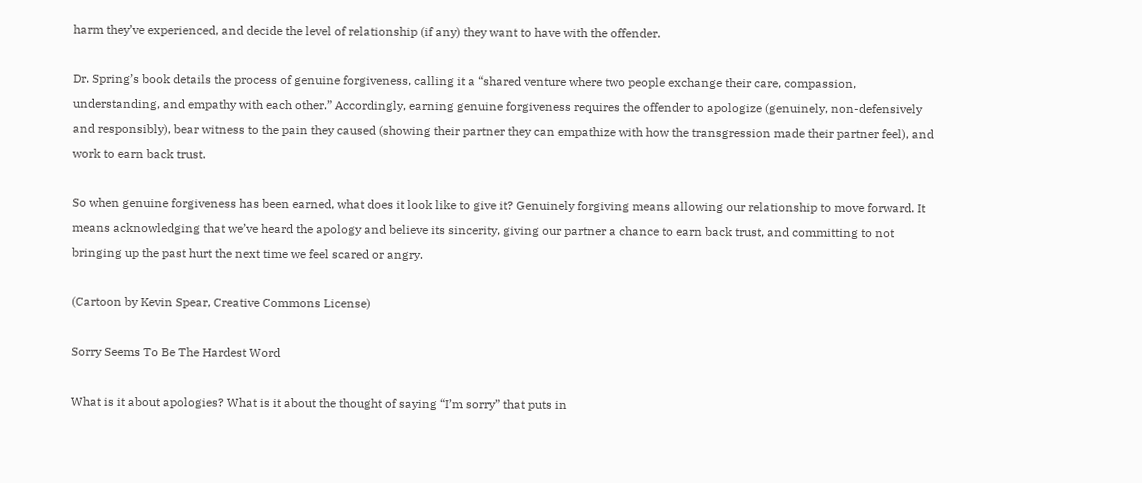harm they’ve experienced, and decide the level of relationship (if any) they want to have with the offender.

Dr. Spring’s book details the process of genuine forgiveness, calling it a “shared venture where two people exchange their care, compassion, understanding, and empathy with each other.” Accordingly, earning genuine forgiveness requires the offender to apologize (genuinely, non-defensively and responsibly), bear witness to the pain they caused (showing their partner they can empathize with how the transgression made their partner feel), and work to earn back trust.

So when genuine forgiveness has been earned, what does it look like to give it? Genuinely forgiving means allowing our relationship to move forward. It means acknowledging that we’ve heard the apology and believe its sincerity, giving our partner a chance to earn back trust, and committing to not bringing up the past hurt the next time we feel scared or angry.

(Cartoon by Kevin Spear, Creative Commons License)

Sorry Seems To Be The Hardest Word

What is it about apologies? What is it about the thought of saying “I’m sorry” that puts in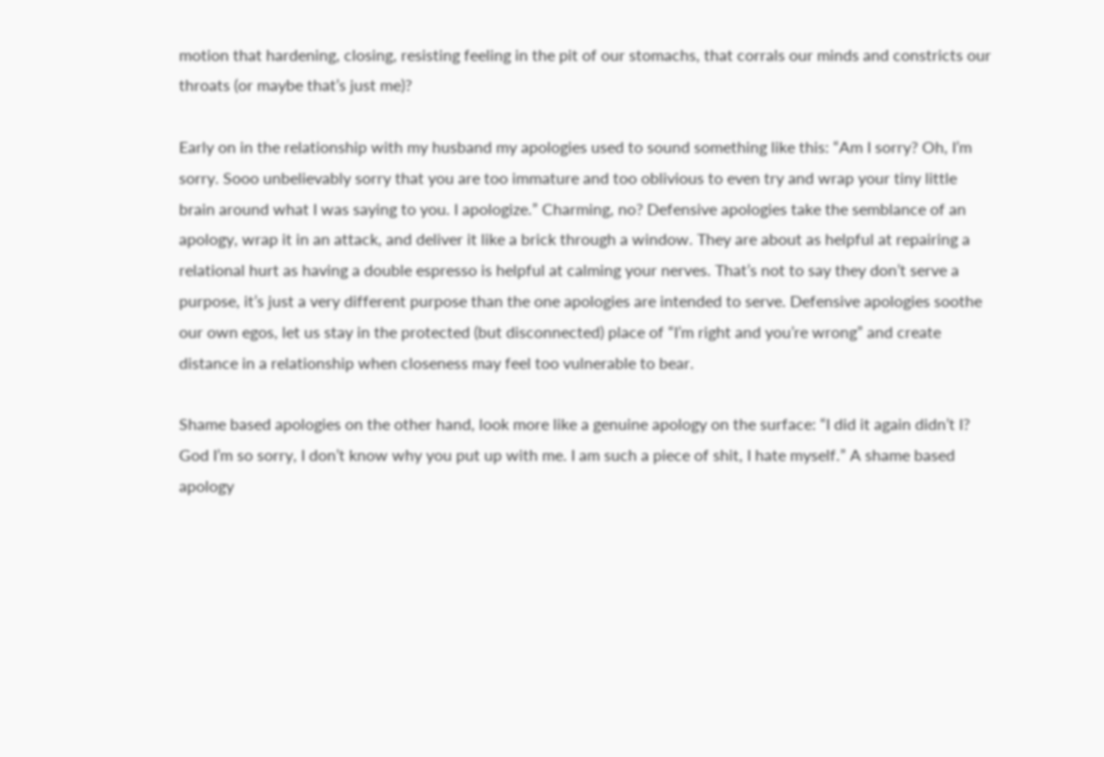motion that hardening, closing, resisting feeling in the pit of our stomachs, that corrals our minds and constricts our throats (or maybe that’s just me)?

Early on in the relationship with my husband my apologies used to sound something like this: “Am I sorry? Oh, I’m sorry. Sooo unbelievably sorry that you are too immature and too oblivious to even try and wrap your tiny little brain around what I was saying to you. I apologize.” Charming, no? Defensive apologies take the semblance of an apology, wrap it in an attack, and deliver it like a brick through a window. They are about as helpful at repairing a relational hurt as having a double espresso is helpful at calming your nerves. That’s not to say they don’t serve a purpose, it’s just a very different purpose than the one apologies are intended to serve. Defensive apologies soothe our own egos, let us stay in the protected (but disconnected) place of “I’m right and you’re wrong” and create distance in a relationship when closeness may feel too vulnerable to bear.

Shame based apologies on the other hand, look more like a genuine apology on the surface: “I did it again didn’t I? God I’m so sorry, I don’t know why you put up with me. I am such a piece of shit, I hate myself.” A shame based apology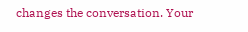changes the conversation. Your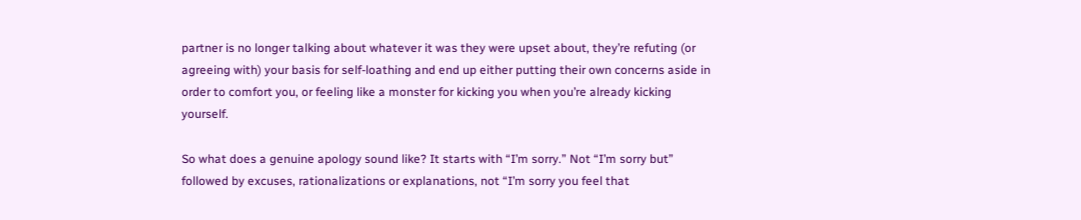partner is no longer talking about whatever it was they were upset about, they’re refuting (or agreeing with) your basis for self-loathing and end up either putting their own concerns aside in order to comfort you, or feeling like a monster for kicking you when you’re already kicking yourself.

So what does a genuine apology sound like? It starts with “I’m sorry.” Not “I’m sorry but” followed by excuses, rationalizations or explanations, not “I’m sorry you feel that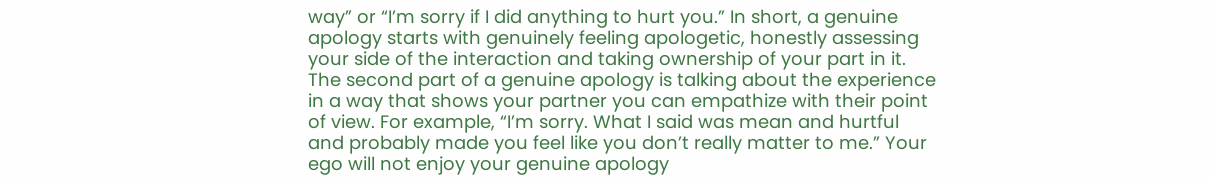way” or “I’m sorry if I did anything to hurt you.” In short, a genuine apology starts with genuinely feeling apologetic, honestly assessing your side of the interaction and taking ownership of your part in it. The second part of a genuine apology is talking about the experience in a way that shows your partner you can empathize with their point of view. For example, “I’m sorry. What I said was mean and hurtful and probably made you feel like you don’t really matter to me.” Your ego will not enjoy your genuine apology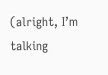(alright, I’m talking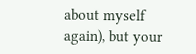about myself again), but your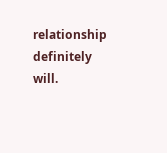relationship definitely will.